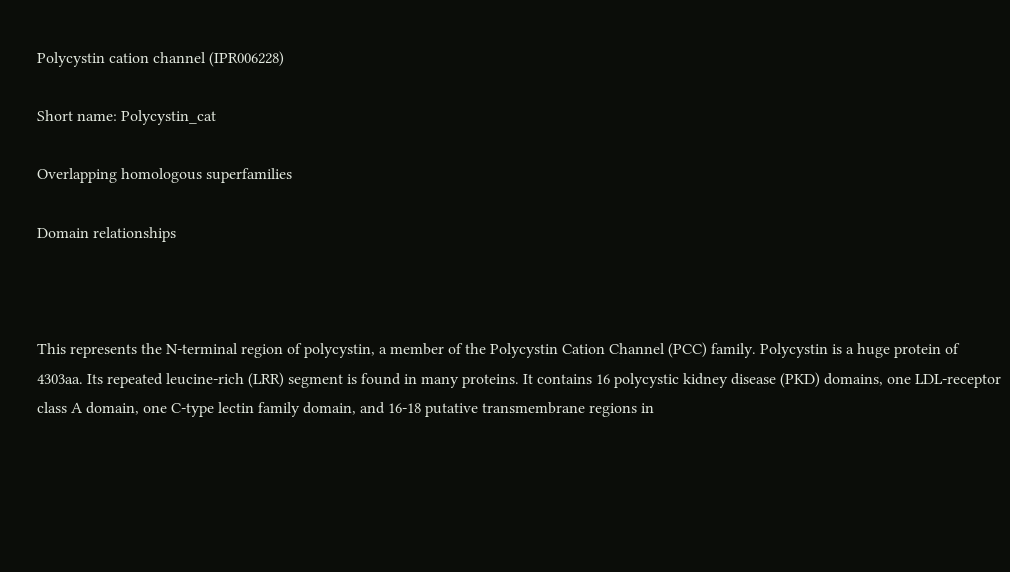Polycystin cation channel (IPR006228)

Short name: Polycystin_cat

Overlapping homologous superfamilies

Domain relationships



This represents the N-terminal region of polycystin, a member of the Polycystin Cation Channel (PCC) family. Polycystin is a huge protein of 4303aa. Its repeated leucine-rich (LRR) segment is found in many proteins. It contains 16 polycystic kidney disease (PKD) domains, one LDL-receptor class A domain, one C-type lectin family domain, and 16-18 putative transmembrane regions in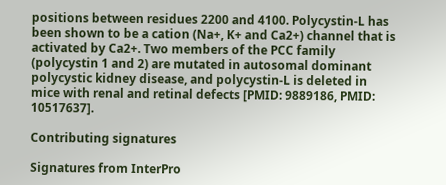positions between residues 2200 and 4100. Polycystin-L has been shown to be a cation (Na+, K+ and Ca2+) channel that is activated by Ca2+. Two members of the PCC family (polycystin 1 and 2) are mutated in autosomal dominant polycystic kidney disease, and polycystin-L is deleted in mice with renal and retinal defects [PMID: 9889186, PMID: 10517637].

Contributing signatures

Signatures from InterPro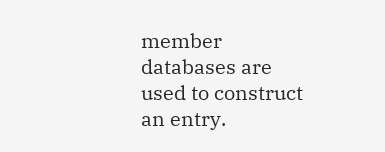member databases are used to construct an entry.